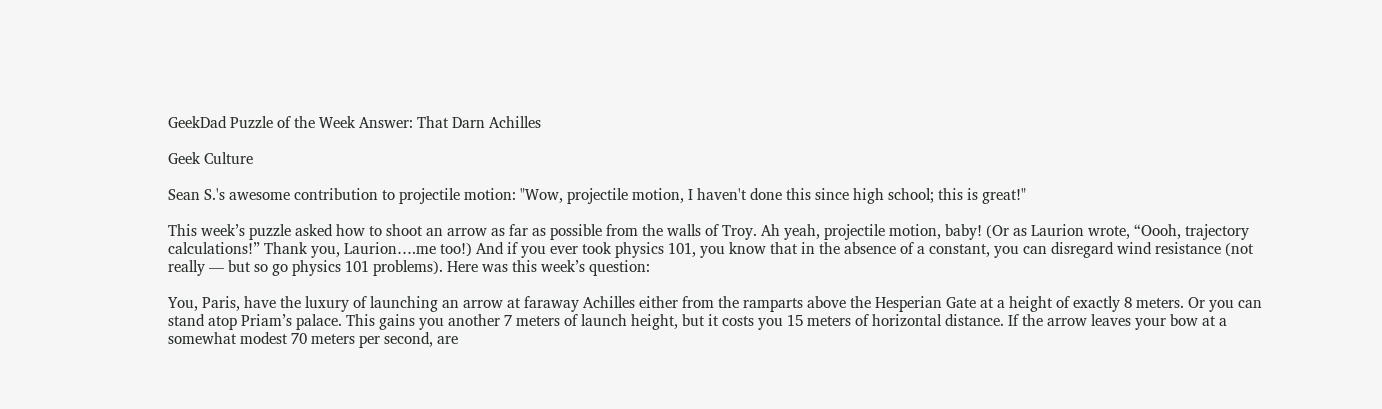GeekDad Puzzle of the Week Answer: That Darn Achilles

Geek Culture

Sean S.'s awesome contribution to projectile motion: "Wow, projectile motion, I haven't done this since high school; this is great!"

This week’s puzzle asked how to shoot an arrow as far as possible from the walls of Troy. Ah yeah, projectile motion, baby! (Or as Laurion wrote, “Oooh, trajectory calculations!” Thank you, Laurion….me too!) And if you ever took physics 101, you know that in the absence of a constant, you can disregard wind resistance (not really — but so go physics 101 problems). Here was this week’s question:

You, Paris, have the luxury of launching an arrow at faraway Achilles either from the ramparts above the Hesperian Gate at a height of exactly 8 meters. Or you can stand atop Priam’s palace. This gains you another 7 meters of launch height, but it costs you 15 meters of horizontal distance. If the arrow leaves your bow at a somewhat modest 70 meters per second, are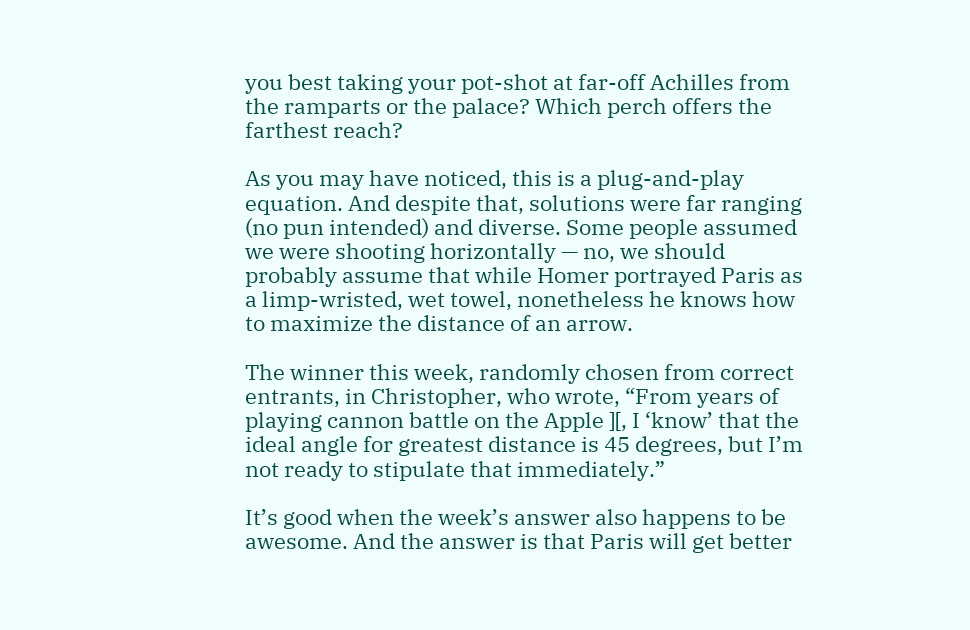you best taking your pot-shot at far-off Achilles from the ramparts or the palace? Which perch offers the farthest reach?

As you may have noticed, this is a plug-and-play equation. And despite that, solutions were far ranging (no pun intended) and diverse. Some people assumed we were shooting horizontally — no, we should probably assume that while Homer portrayed Paris as a limp-wristed, wet towel, nonetheless he knows how to maximize the distance of an arrow.

The winner this week, randomly chosen from correct entrants, in Christopher, who wrote, “From years of playing cannon battle on the Apple ][, I ‘know’ that the ideal angle for greatest distance is 45 degrees, but I’m not ready to stipulate that immediately.”

It’s good when the week’s answer also happens to be awesome. And the answer is that Paris will get better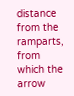distance from the ramparts, from which the arrow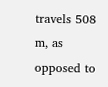travels 508 m, as opposed to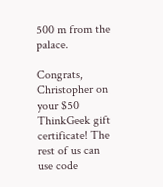500 m from the palace.

Congrats, Christopher on your $50 ThinkGeek gift certificate! The rest of us can use code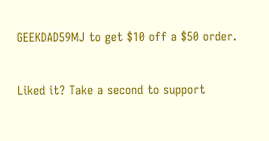GEEKDAD59MJ to get $10 off a $50 order.

Liked it? Take a second to support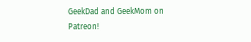GeekDad and GeekMom on Patreon!